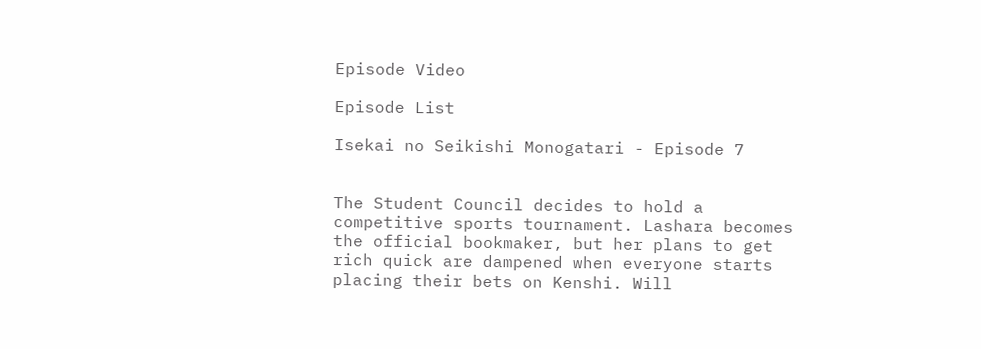Episode Video

Episode List

Isekai no Seikishi Monogatari - Episode 7


The Student Council decides to hold a competitive sports tournament. Lashara becomes the official bookmaker, but her plans to get rich quick are dampened when everyone starts placing their bets on Kenshi. Will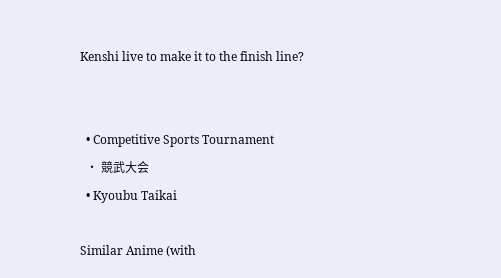Kenshi live to make it to the finish line?


  • Competitive Sports Tournament
  • 競武大会
  • Kyoubu Taikai

Similar Anime (with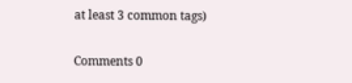at least 3 common tags)

Comments 0